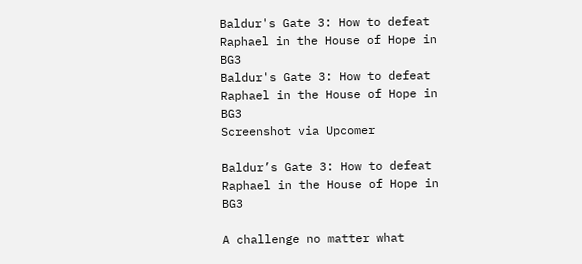Baldur's Gate 3: How to defeat Raphael in the House of Hope in BG3
Baldur's Gate 3: How to defeat Raphael in the House of Hope in BG3
Screenshot via Upcomer

Baldur’s Gate 3: How to defeat Raphael in the House of Hope in BG3

A challenge no matter what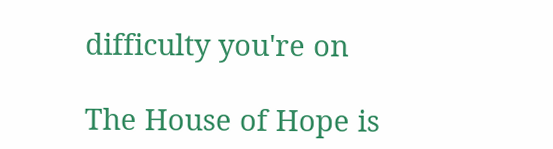difficulty you're on

The House of Hope is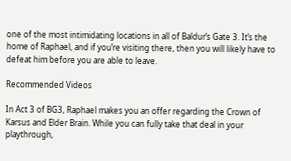one of the most intimidating locations in all of Baldur’s Gate 3. It’s the home of Raphael, and if you’re visiting there, then you will likely have to defeat him before you are able to leave.

Recommended Videos

In Act 3 of BG3, Raphael makes you an offer regarding the Crown of Karsus and Elder Brain. While you can fully take that deal in your playthrough,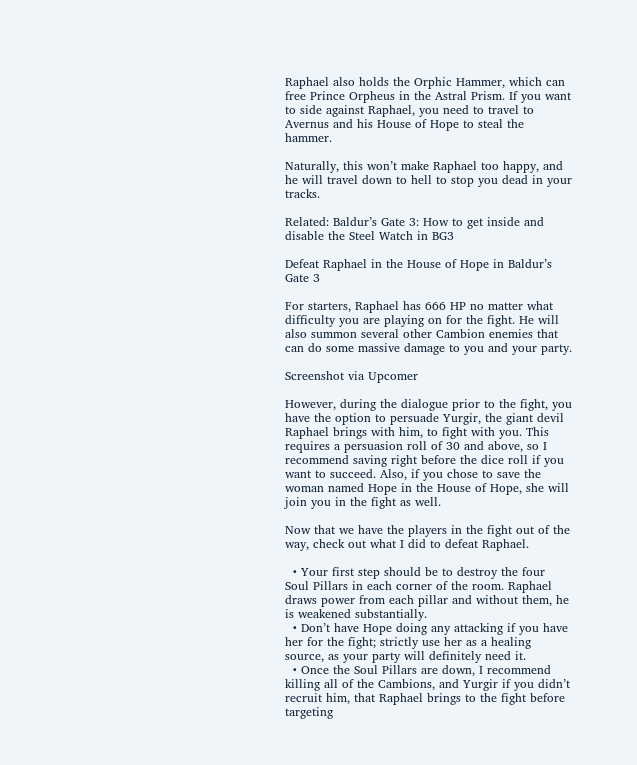Raphael also holds the Orphic Hammer, which can free Prince Orpheus in the Astral Prism. If you want to side against Raphael, you need to travel to Avernus and his House of Hope to steal the hammer.

Naturally, this won’t make Raphael too happy, and he will travel down to hell to stop you dead in your tracks.

Related: Baldur’s Gate 3: How to get inside and disable the Steel Watch in BG3

Defeat Raphael in the House of Hope in Baldur’s Gate 3

For starters, Raphael has 666 HP no matter what difficulty you are playing on for the fight. He will also summon several other Cambion enemies that can do some massive damage to you and your party.

Screenshot via Upcomer

However, during the dialogue prior to the fight, you have the option to persuade Yurgir, the giant devil Raphael brings with him, to fight with you. This requires a persuasion roll of 30 and above, so I recommend saving right before the dice roll if you want to succeed. Also, if you chose to save the woman named Hope in the House of Hope, she will join you in the fight as well.

Now that we have the players in the fight out of the way, check out what I did to defeat Raphael.

  • Your first step should be to destroy the four Soul Pillars in each corner of the room. Raphael draws power from each pillar and without them, he is weakened substantially.
  • Don’t have Hope doing any attacking if you have her for the fight; strictly use her as a healing source, as your party will definitely need it.
  • Once the Soul Pillars are down, I recommend killing all of the Cambions, and Yurgir if you didn’t recruit him, that Raphael brings to the fight before targeting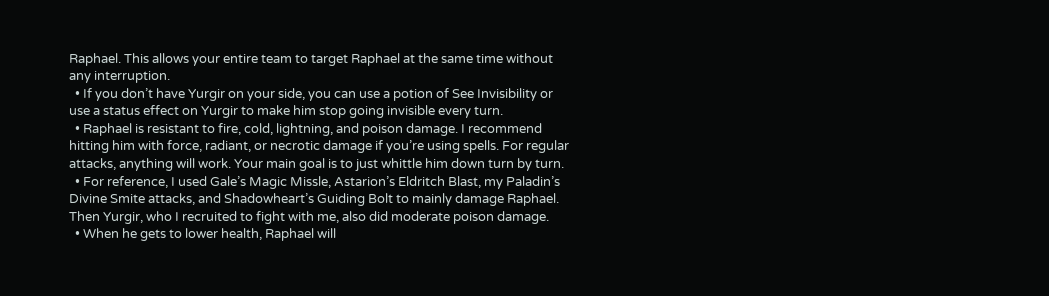Raphael. This allows your entire team to target Raphael at the same time without any interruption.
  • If you don’t have Yurgir on your side, you can use a potion of See Invisibility or use a status effect on Yurgir to make him stop going invisible every turn.
  • Raphael is resistant to fire, cold, lightning, and poison damage. I recommend hitting him with force, radiant, or necrotic damage if you’re using spells. For regular attacks, anything will work. Your main goal is to just whittle him down turn by turn.
  • For reference, I used Gale’s Magic Missle, Astarion’s Eldritch Blast, my Paladin’s Divine Smite attacks, and Shadowheart’s Guiding Bolt to mainly damage Raphael. Then Yurgir, who I recruited to fight with me, also did moderate poison damage.
  • When he gets to lower health, Raphael will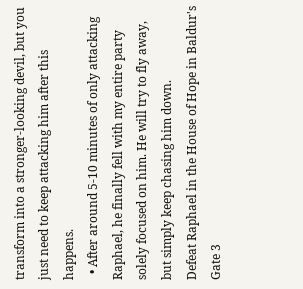transform into a stronger-looking devil, but you just need to keep attacking him after this happens.
  • After around 5-10 minutes of only attacking Raphael, he finally fell with my entire party solely focused on him. He will try to fly away, but simply keep chasing him down.
Defeat Raphael in the House of Hope in Baldur's Gate 3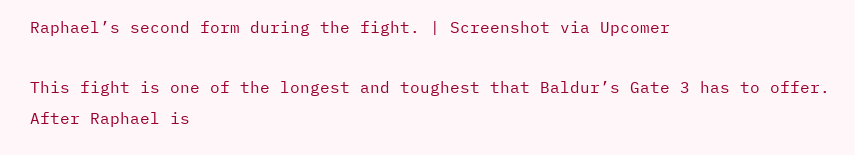Raphael’s second form during the fight. | Screenshot via Upcomer

This fight is one of the longest and toughest that Baldur’s Gate 3 has to offer. After Raphael is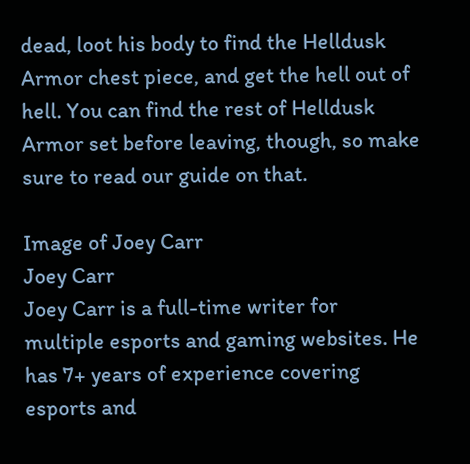dead, loot his body to find the Helldusk Armor chest piece, and get the hell out of hell. You can find the rest of Helldusk Armor set before leaving, though, so make sure to read our guide on that.

Image of Joey Carr
Joey Carr
Joey Carr is a full-time writer for multiple esports and gaming websites. He has 7+ years of experience covering esports and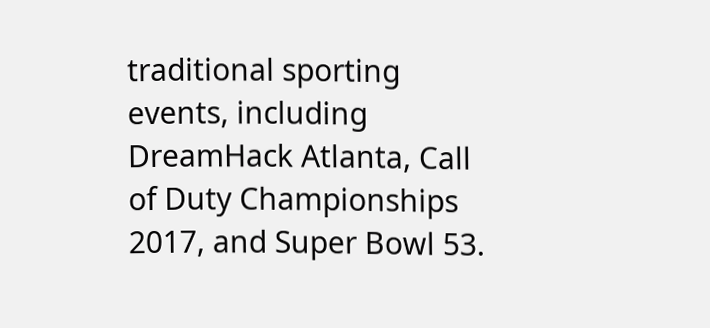traditional sporting events, including DreamHack Atlanta, Call of Duty Championships 2017, and Super Bowl 53.